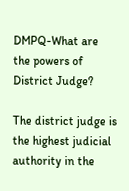DMPQ-What are the powers of District Judge?

The district judge is the highest judicial authority in the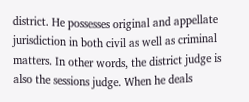district. He possesses original and appellate jurisdiction in both civil as well as criminal matters. In other words, the district judge is also the sessions judge. When he deals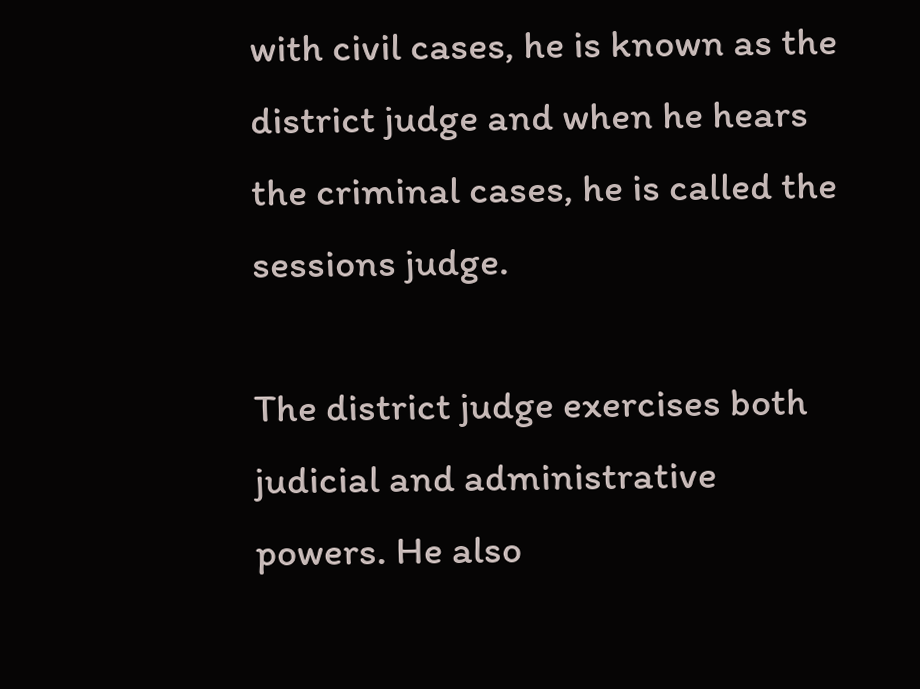with civil cases, he is known as the district judge and when he hears the criminal cases, he is called the sessions judge.

The district judge exercises both judicial and administrative powers. He also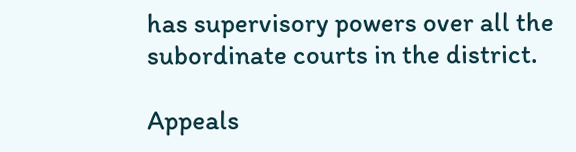has supervisory powers over all the subordinate courts in the district.

Appeals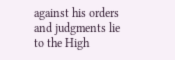against his orders and judgments lie to the High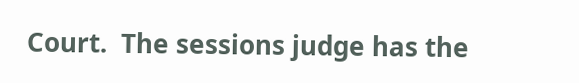Court.  The sessions judge has the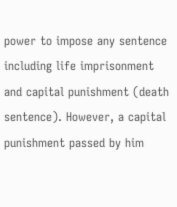power to impose any sentence including life imprisonment and capital punishment (death sentence). However, a capital punishment passed by him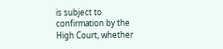is subject to confirmation by the High Court, whether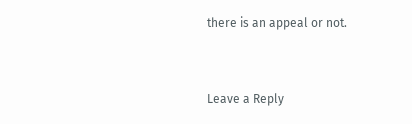there is an appeal or not.


Leave a Reply